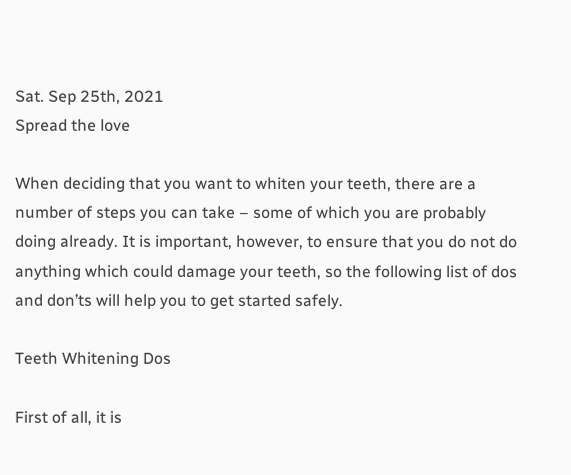Sat. Sep 25th, 2021
Spread the love

When deciding that you want to whiten your teeth, there are a number of steps you can take – some of which you are probably doing already. It is important, however, to ensure that you do not do anything which could damage your teeth, so the following list of dos and don’ts will help you to get started safely.

Teeth Whitening Dos

First of all, it is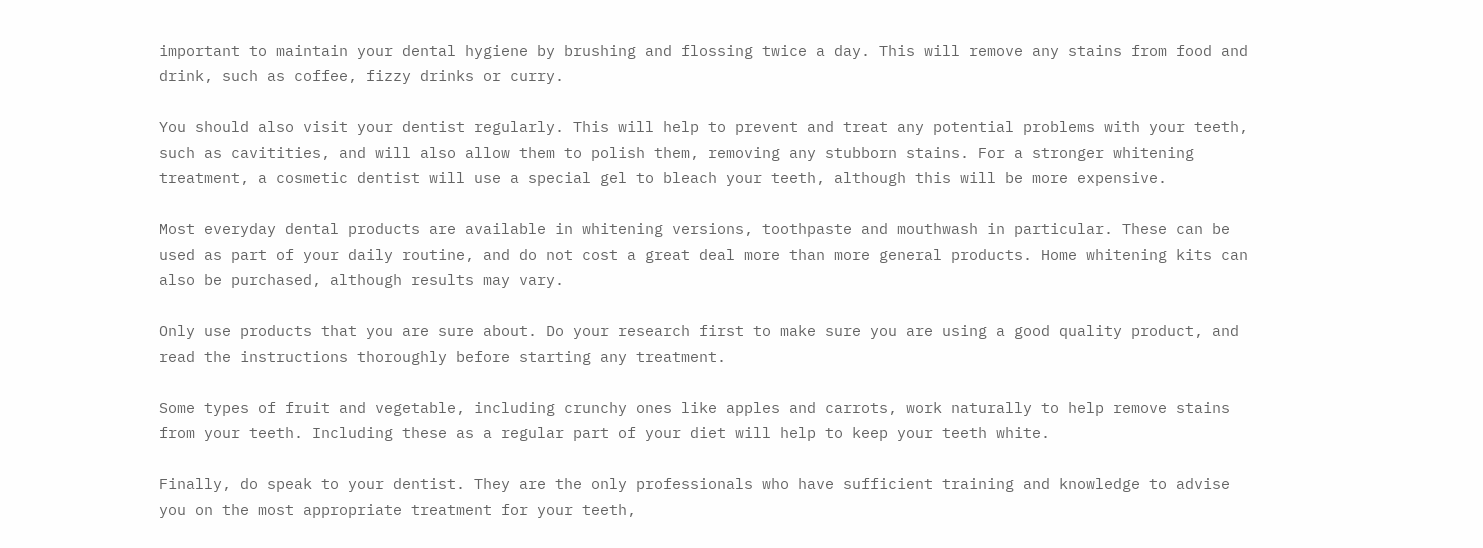important to maintain your dental hygiene by brushing and flossing twice a day. This will remove any stains from food and drink, such as coffee, fizzy drinks or curry.

You should also visit your dentist regularly. This will help to prevent and treat any potential problems with your teeth, such as cavitities, and will also allow them to polish them, removing any stubborn stains. For a stronger whitening treatment, a cosmetic dentist will use a special gel to bleach your teeth, although this will be more expensive.

Most everyday dental products are available in whitening versions, toothpaste and mouthwash in particular. These can be used as part of your daily routine, and do not cost a great deal more than more general products. Home whitening kits can also be purchased, although results may vary.

Only use products that you are sure about. Do your research first to make sure you are using a good quality product, and read the instructions thoroughly before starting any treatment.

Some types of fruit and vegetable, including crunchy ones like apples and carrots, work naturally to help remove stains from your teeth. Including these as a regular part of your diet will help to keep your teeth white.

Finally, do speak to your dentist. They are the only professionals who have sufficient training and knowledge to advise you on the most appropriate treatment for your teeth,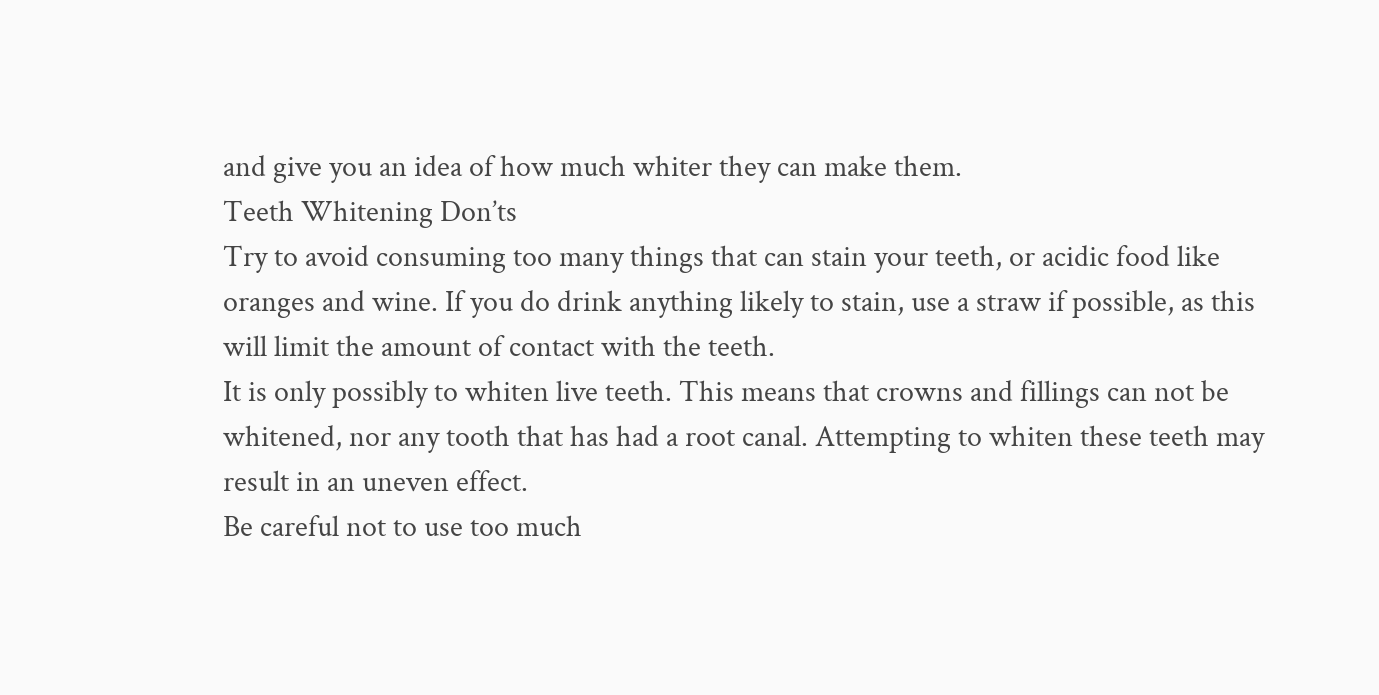and give you an idea of how much whiter they can make them.
Teeth Whitening Don’ts
Try to avoid consuming too many things that can stain your teeth, or acidic food like oranges and wine. If you do drink anything likely to stain, use a straw if possible, as this will limit the amount of contact with the teeth.
It is only possibly to whiten live teeth. This means that crowns and fillings can not be whitened, nor any tooth that has had a root canal. Attempting to whiten these teeth may result in an uneven effect.
Be careful not to use too much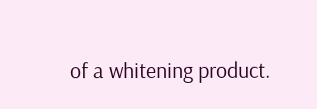of a whitening product.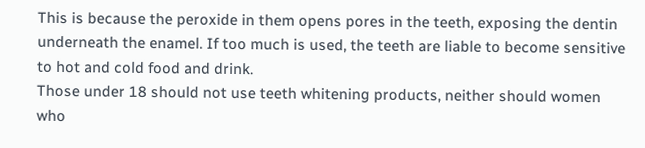This is because the peroxide in them opens pores in the teeth, exposing the dentin underneath the enamel. If too much is used, the teeth are liable to become sensitive to hot and cold food and drink.
Those under 18 should not use teeth whitening products, neither should women who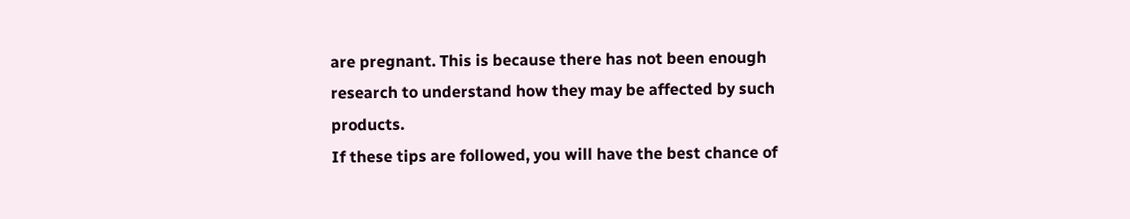are pregnant. This is because there has not been enough research to understand how they may be affected by such products.
If these tips are followed, you will have the best chance of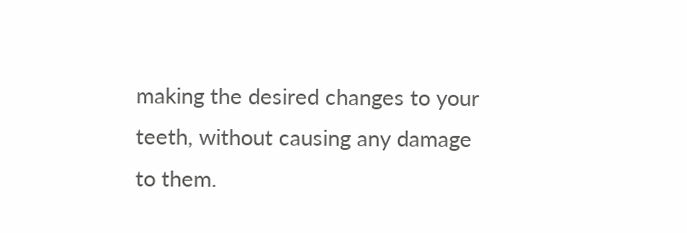making the desired changes to your teeth, without causing any damage to them.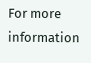For more information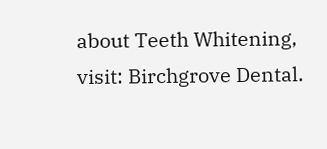about Teeth Whitening, visit: Birchgrove Dental.